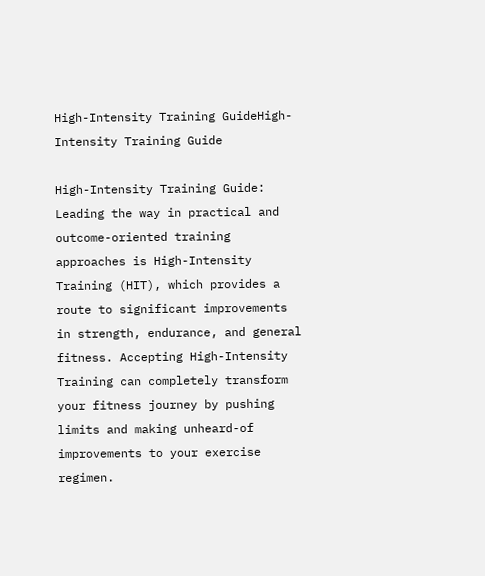High-Intensity Training GuideHigh-Intensity Training Guide

High-Intensity Training Guide: Leading the way in practical and outcome-oriented training approaches is High-Intensity Training (HIT), which provides a route to significant improvements in strength, endurance, and general fitness. Accepting High-Intensity Training can completely transform your fitness journey by pushing limits and making unheard-of improvements to your exercise regimen.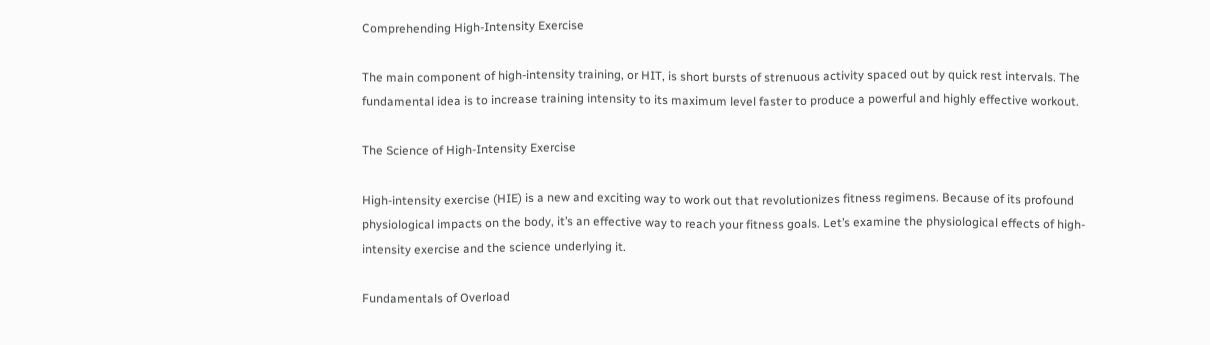Comprehending High-Intensity Exercise

The main component of high-intensity training, or HIT, is short bursts of strenuous activity spaced out by quick rest intervals. The fundamental idea is to increase training intensity to its maximum level faster to produce a powerful and highly effective workout.

The Science of High-Intensity Exercise

High-intensity exercise (HIE) is a new and exciting way to work out that revolutionizes fitness regimens. Because of its profound physiological impacts on the body, it’s an effective way to reach your fitness goals. Let’s examine the physiological effects of high-intensity exercise and the science underlying it.

Fundamentals of Overload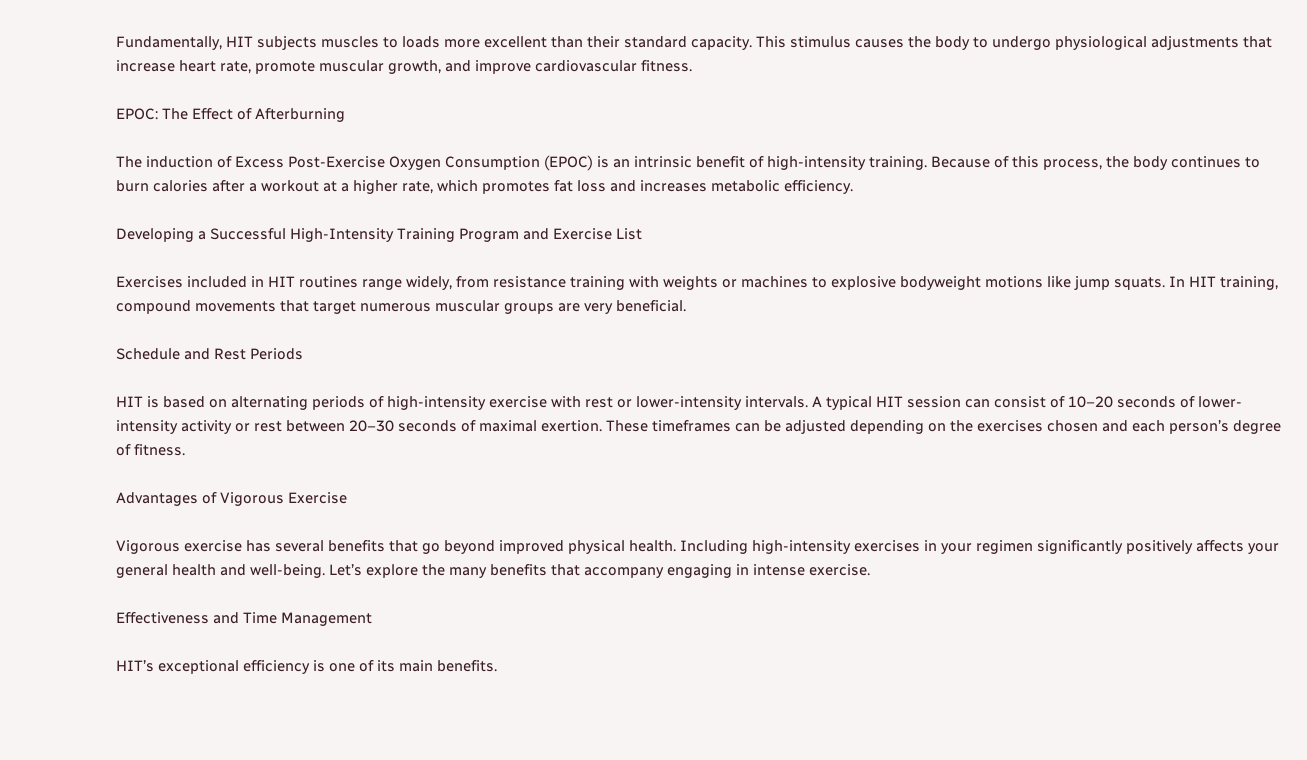Fundamentally, HIT subjects muscles to loads more excellent than their standard capacity. This stimulus causes the body to undergo physiological adjustments that increase heart rate, promote muscular growth, and improve cardiovascular fitness.

EPOC: The Effect of Afterburning

The induction of Excess Post-Exercise Oxygen Consumption (EPOC) is an intrinsic benefit of high-intensity training. Because of this process, the body continues to burn calories after a workout at a higher rate, which promotes fat loss and increases metabolic efficiency.

Developing a Successful High-Intensity Training Program and Exercise List

Exercises included in HIT routines range widely, from resistance training with weights or machines to explosive bodyweight motions like jump squats. In HIT training, compound movements that target numerous muscular groups are very beneficial.

Schedule and Rest Periods

HIT is based on alternating periods of high-intensity exercise with rest or lower-intensity intervals. A typical HIT session can consist of 10–20 seconds of lower-intensity activity or rest between 20–30 seconds of maximal exertion. These timeframes can be adjusted depending on the exercises chosen and each person’s degree of fitness.

Advantages of Vigorous Exercise

Vigorous exercise has several benefits that go beyond improved physical health. Including high-intensity exercises in your regimen significantly positively affects your general health and well-being. Let’s explore the many benefits that accompany engaging in intense exercise.

Effectiveness and Time Management

HIT’s exceptional efficiency is one of its main benefits.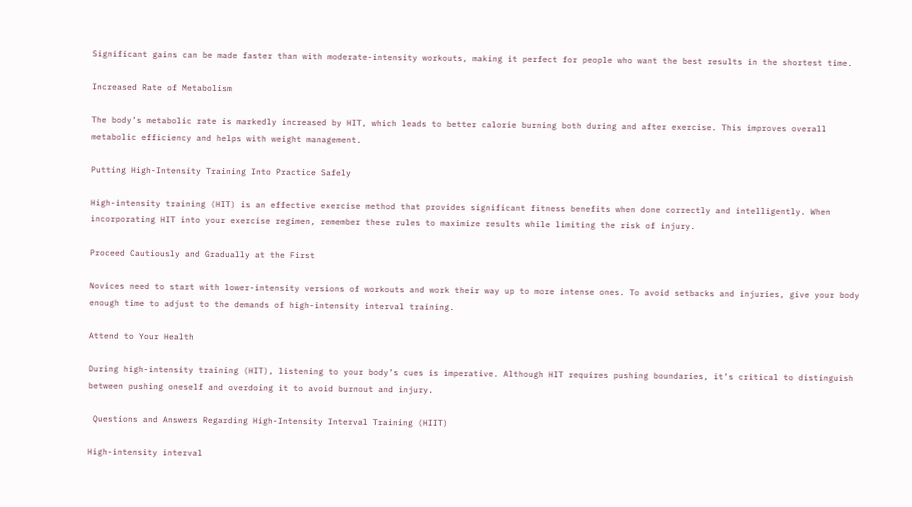Significant gains can be made faster than with moderate-intensity workouts, making it perfect for people who want the best results in the shortest time.

Increased Rate of Metabolism

The body’s metabolic rate is markedly increased by HIT, which leads to better calorie burning both during and after exercise. This improves overall metabolic efficiency and helps with weight management.

Putting High-Intensity Training Into Practice Safely

High-intensity training (HIT) is an effective exercise method that provides significant fitness benefits when done correctly and intelligently. When incorporating HIT into your exercise regimen, remember these rules to maximize results while limiting the risk of injury.

Proceed Cautiously and Gradually at the First

Novices need to start with lower-intensity versions of workouts and work their way up to more intense ones. To avoid setbacks and injuries, give your body enough time to adjust to the demands of high-intensity interval training.

Attend to Your Health

During high-intensity training (HIT), listening to your body’s cues is imperative. Although HIT requires pushing boundaries, it’s critical to distinguish between pushing oneself and overdoing it to avoid burnout and injury.

 Questions and Answers Regarding High-Intensity Interval Training (HIIT)

High-intensity interval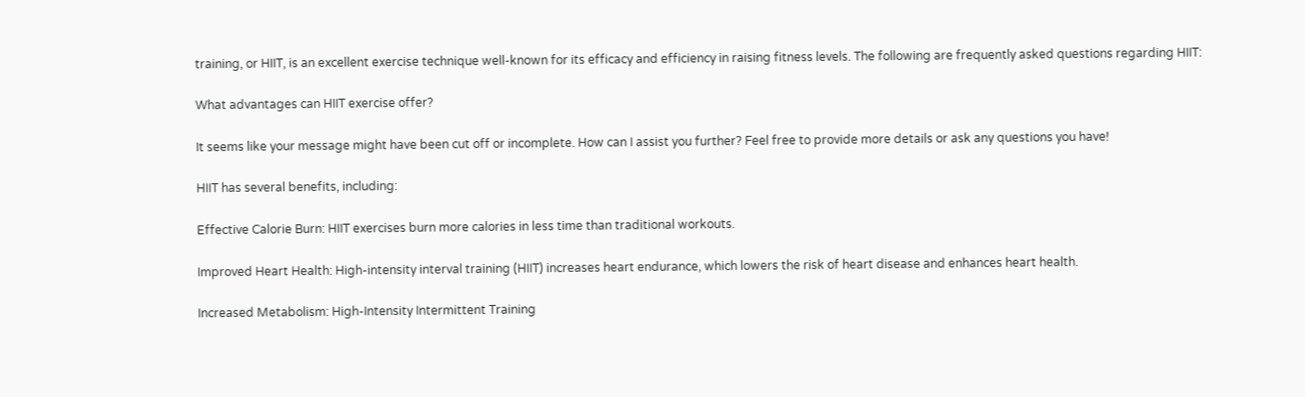training, or HIIT, is an excellent exercise technique well-known for its efficacy and efficiency in raising fitness levels. The following are frequently asked questions regarding HIIT:

What advantages can HIIT exercise offer?

It seems like your message might have been cut off or incomplete. How can I assist you further? Feel free to provide more details or ask any questions you have!

HIIT has several benefits, including:

Effective Calorie Burn: HIIT exercises burn more calories in less time than traditional workouts.

Improved Heart Health: High-intensity interval training (HIIT) increases heart endurance, which lowers the risk of heart disease and enhances heart health.

Increased Metabolism: High-Intensity Intermittent Training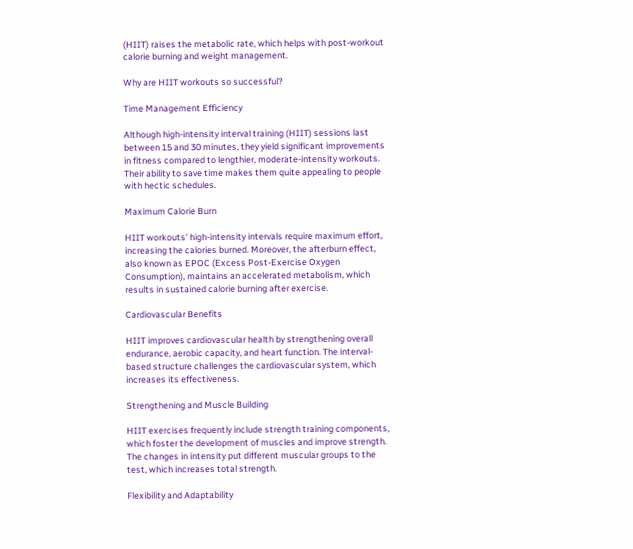(HIIT) raises the metabolic rate, which helps with post-workout calorie burning and weight management.

Why are HIIT workouts so successful?

Time Management Efficiency

Although high-intensity interval training (HIIT) sessions last between 15 and 30 minutes, they yield significant improvements in fitness compared to lengthier, moderate-intensity workouts. Their ability to save time makes them quite appealing to people with hectic schedules.

Maximum Calorie Burn

HIIT workouts’ high-intensity intervals require maximum effort, increasing the calories burned. Moreover, the afterburn effect, also known as EPOC (Excess Post-Exercise Oxygen Consumption), maintains an accelerated metabolism, which results in sustained calorie burning after exercise.

Cardiovascular Benefits

HIIT improves cardiovascular health by strengthening overall endurance, aerobic capacity, and heart function. The interval-based structure challenges the cardiovascular system, which increases its effectiveness.

Strengthening and Muscle Building

HIIT exercises frequently include strength training components, which foster the development of muscles and improve strength. The changes in intensity put different muscular groups to the test, which increases total strength.

Flexibility and Adaptability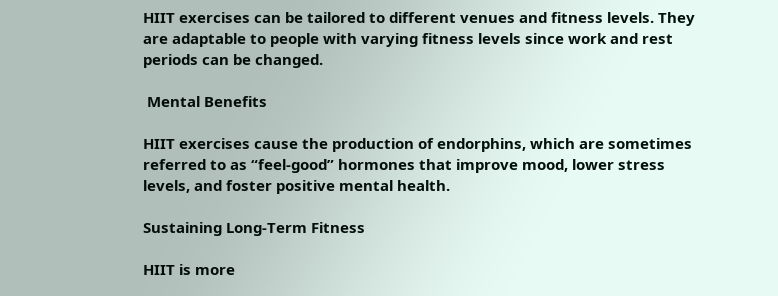HIIT exercises can be tailored to different venues and fitness levels. They are adaptable to people with varying fitness levels since work and rest periods can be changed.

 Mental Benefits

HIIT exercises cause the production of endorphins, which are sometimes referred to as “feel-good” hormones that improve mood, lower stress levels, and foster positive mental health.

Sustaining Long-Term Fitness

HIIT is more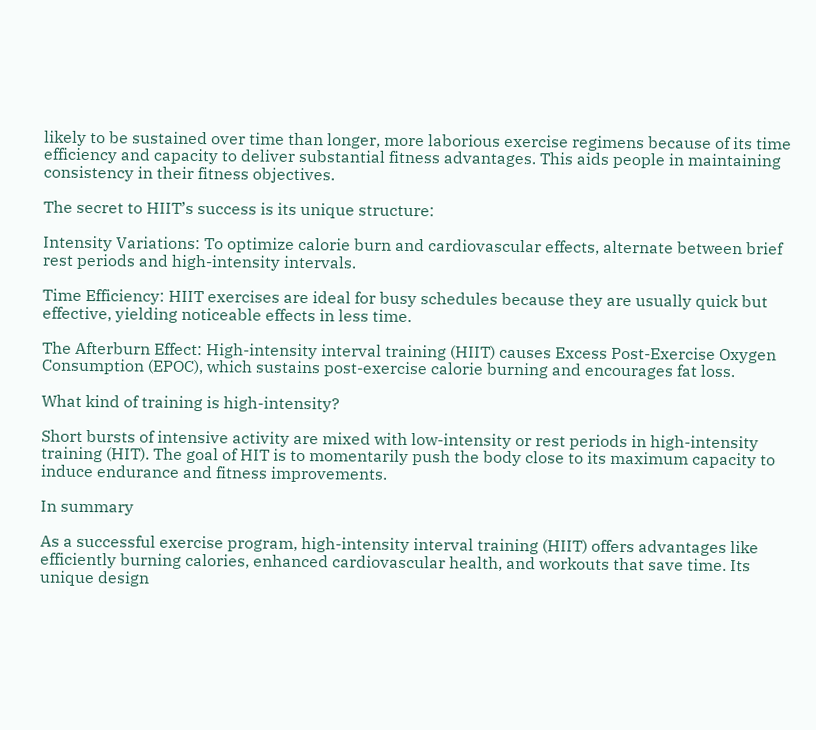likely to be sustained over time than longer, more laborious exercise regimens because of its time efficiency and capacity to deliver substantial fitness advantages. This aids people in maintaining consistency in their fitness objectives.

The secret to HIIT’s success is its unique structure:

Intensity Variations: To optimize calorie burn and cardiovascular effects, alternate between brief rest periods and high-intensity intervals.

Time Efficiency: HIIT exercises are ideal for busy schedules because they are usually quick but effective, yielding noticeable effects in less time.

The Afterburn Effect: High-intensity interval training (HIIT) causes Excess Post-Exercise Oxygen Consumption (EPOC), which sustains post-exercise calorie burning and encourages fat loss.

What kind of training is high-intensity?

Short bursts of intensive activity are mixed with low-intensity or rest periods in high-intensity training (HIT). The goal of HIT is to momentarily push the body close to its maximum capacity to induce endurance and fitness improvements.

In summary

As a successful exercise program, high-intensity interval training (HIIT) offers advantages like efficiently burning calories, enhanced cardiovascular health, and workouts that save time. Its unique design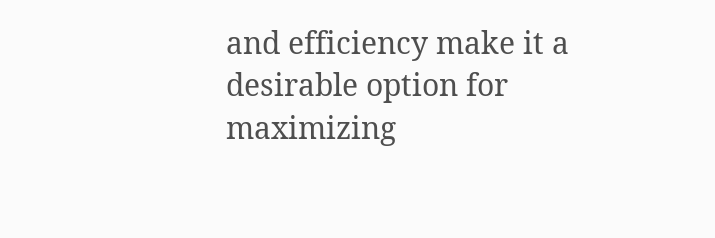and efficiency make it a desirable option for maximizing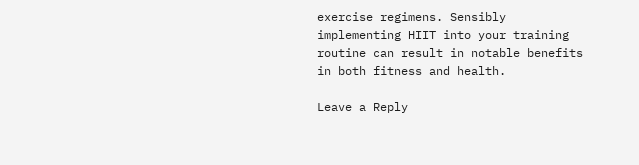exercise regimens. Sensibly implementing HIIT into your training routine can result in notable benefits in both fitness and health.

Leave a Reply